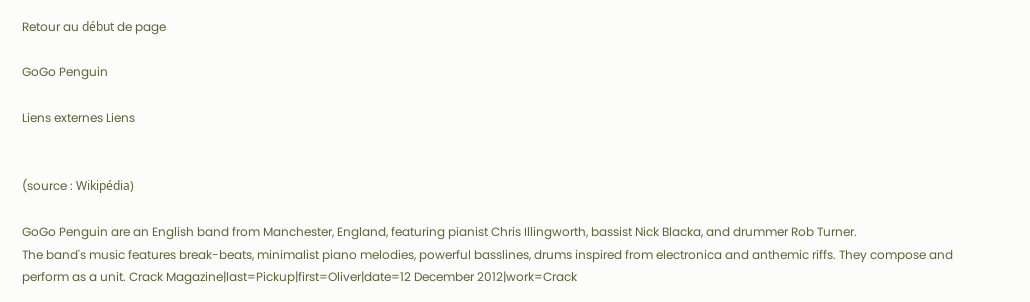Retour au début de page

GoGo Penguin

Liens externes Liens


(source : Wikipédia)

GoGo Penguin are an English band from Manchester, England, featuring pianist Chris Illingworth, bassist Nick Blacka, and drummer Rob Turner.
The band's music features break-beats, minimalist piano melodies, powerful basslines, drums inspired from electronica and anthemic riffs. They compose and perform as a unit. Crack Magazine|last=Pickup|first=Oliver|date=12 December 2012|work=Crack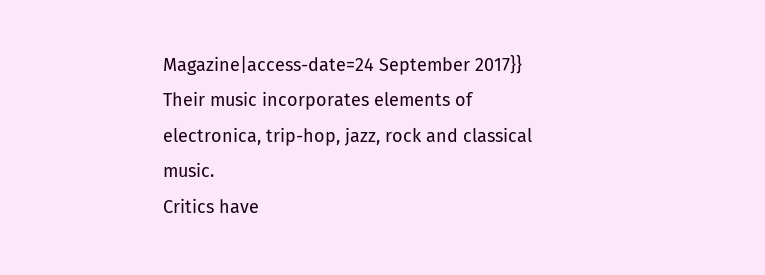Magazine|access-date=24 September 2017}} Their music incorporates elements of electronica, trip-hop, jazz, rock and classical music.
Critics have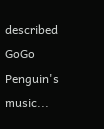described GoGo Penguin's music...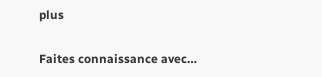plus

Faites connaissance avec…